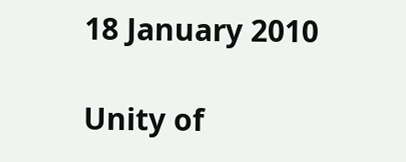18 January 2010

Unity of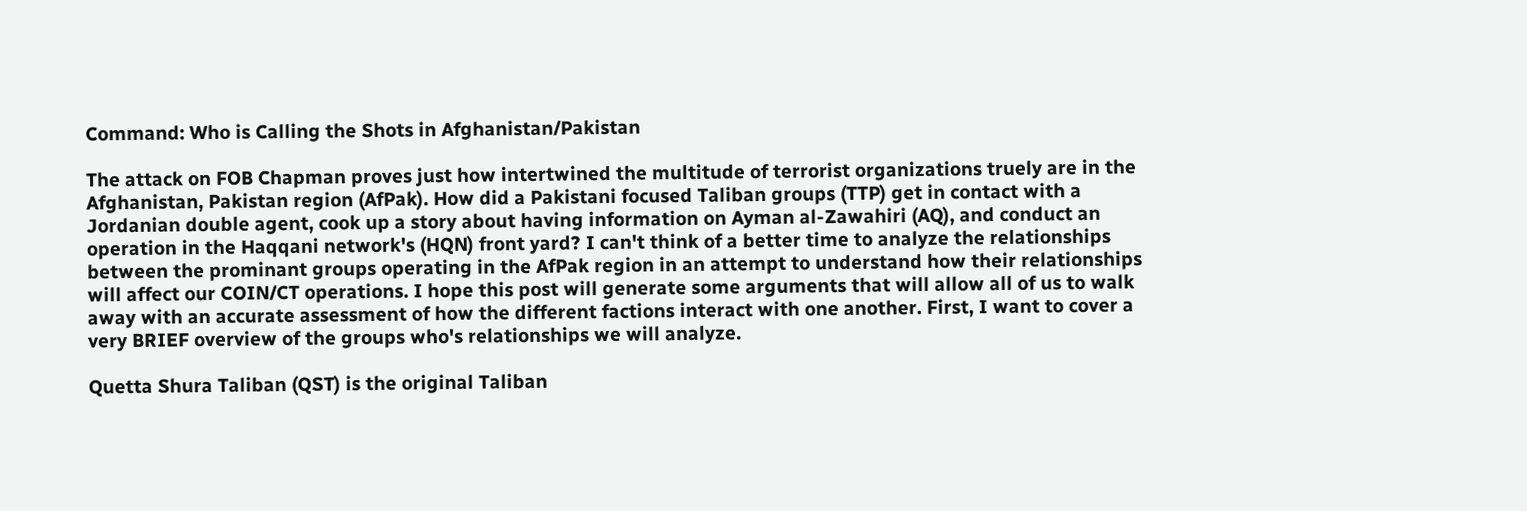Command: Who is Calling the Shots in Afghanistan/Pakistan

The attack on FOB Chapman proves just how intertwined the multitude of terrorist organizations truely are in the Afghanistan, Pakistan region (AfPak). How did a Pakistani focused Taliban groups (TTP) get in contact with a Jordanian double agent, cook up a story about having information on Ayman al-Zawahiri (AQ), and conduct an operation in the Haqqani network's (HQN) front yard? I can't think of a better time to analyze the relationships between the prominant groups operating in the AfPak region in an attempt to understand how their relationships will affect our COIN/CT operations. I hope this post will generate some arguments that will allow all of us to walk away with an accurate assessment of how the different factions interact with one another. First, I want to cover a very BRIEF overview of the groups who's relationships we will analyze.

Quetta Shura Taliban (QST) is the original Taliban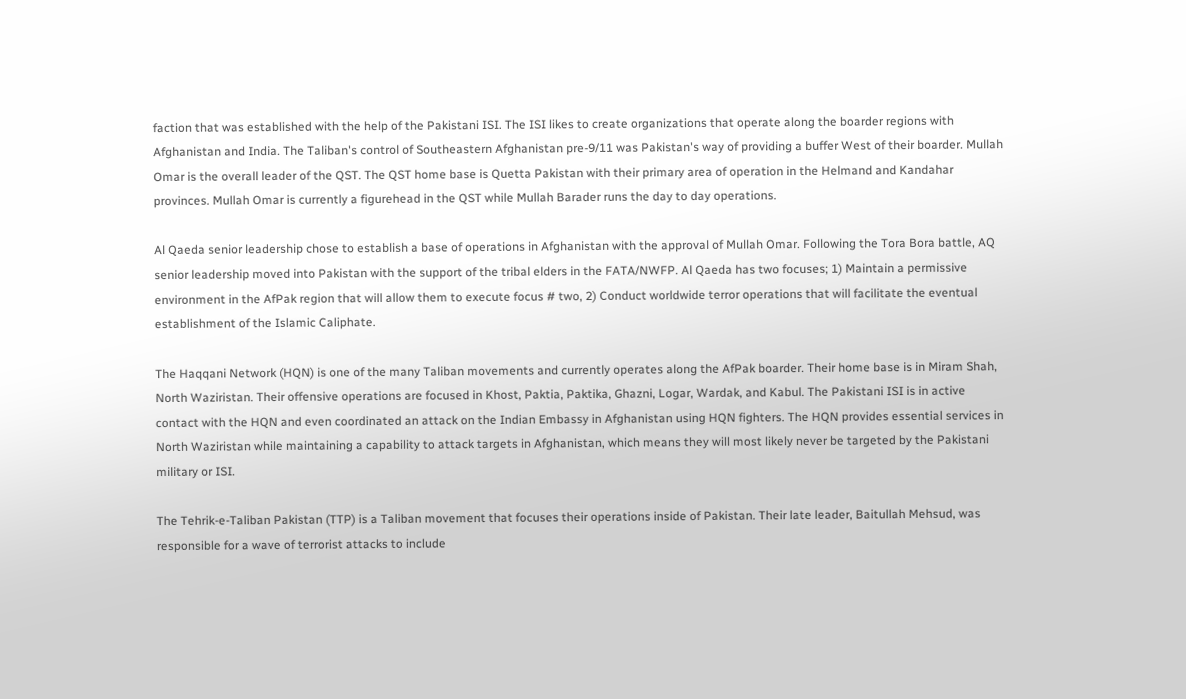faction that was established with the help of the Pakistani ISI. The ISI likes to create organizations that operate along the boarder regions with Afghanistan and India. The Taliban's control of Southeastern Afghanistan pre-9/11 was Pakistan's way of providing a buffer West of their boarder. Mullah Omar is the overall leader of the QST. The QST home base is Quetta Pakistan with their primary area of operation in the Helmand and Kandahar provinces. Mullah Omar is currently a figurehead in the QST while Mullah Barader runs the day to day operations.

Al Qaeda senior leadership chose to establish a base of operations in Afghanistan with the approval of Mullah Omar. Following the Tora Bora battle, AQ senior leadership moved into Pakistan with the support of the tribal elders in the FATA/NWFP. Al Qaeda has two focuses; 1) Maintain a permissive environment in the AfPak region that will allow them to execute focus # two, 2) Conduct worldwide terror operations that will facilitate the eventual establishment of the Islamic Caliphate.

The Haqqani Network (HQN) is one of the many Taliban movements and currently operates along the AfPak boarder. Their home base is in Miram Shah, North Waziristan. Their offensive operations are focused in Khost, Paktia, Paktika, Ghazni, Logar, Wardak, and Kabul. The Pakistani ISI is in active contact with the HQN and even coordinated an attack on the Indian Embassy in Afghanistan using HQN fighters. The HQN provides essential services in North Waziristan while maintaining a capability to attack targets in Afghanistan, which means they will most likely never be targeted by the Pakistani military or ISI.

The Tehrik-e-Taliban Pakistan (TTP) is a Taliban movement that focuses their operations inside of Pakistan. Their late leader, Baitullah Mehsud, was responsible for a wave of terrorist attacks to include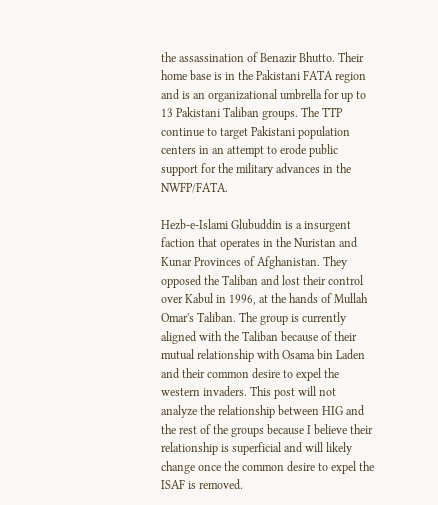the assassination of Benazir Bhutto. Their home base is in the Pakistani FATA region and is an organizational umbrella for up to 13 Pakistani Taliban groups. The TTP continue to target Pakistani population centers in an attempt to erode public support for the military advances in the NWFP/FATA.

Hezb-e-Islami Glubuddin is a insurgent faction that operates in the Nuristan and Kunar Provinces of Afghanistan. They opposed the Taliban and lost their control over Kabul in 1996, at the hands of Mullah Omar's Taliban. The group is currently aligned with the Taliban because of their mutual relationship with Osama bin Laden and their common desire to expel the western invaders. This post will not analyze the relationship between HIG and the rest of the groups because I believe their relationship is superficial and will likely change once the common desire to expel the ISAF is removed.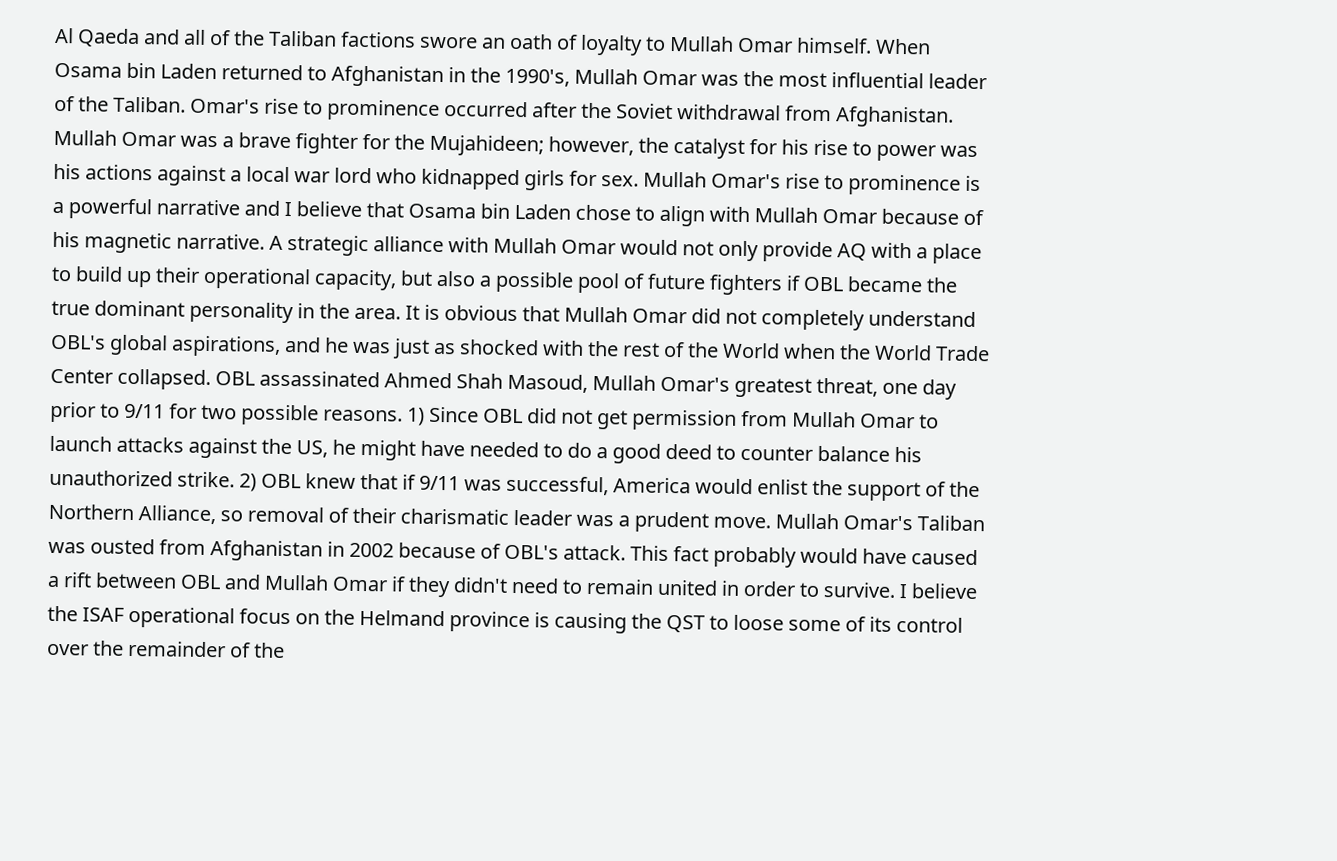Al Qaeda and all of the Taliban factions swore an oath of loyalty to Mullah Omar himself. When Osama bin Laden returned to Afghanistan in the 1990's, Mullah Omar was the most influential leader of the Taliban. Omar's rise to prominence occurred after the Soviet withdrawal from Afghanistan. Mullah Omar was a brave fighter for the Mujahideen; however, the catalyst for his rise to power was his actions against a local war lord who kidnapped girls for sex. Mullah Omar's rise to prominence is a powerful narrative and I believe that Osama bin Laden chose to align with Mullah Omar because of his magnetic narrative. A strategic alliance with Mullah Omar would not only provide AQ with a place to build up their operational capacity, but also a possible pool of future fighters if OBL became the true dominant personality in the area. It is obvious that Mullah Omar did not completely understand OBL's global aspirations, and he was just as shocked with the rest of the World when the World Trade Center collapsed. OBL assassinated Ahmed Shah Masoud, Mullah Omar's greatest threat, one day prior to 9/11 for two possible reasons. 1) Since OBL did not get permission from Mullah Omar to launch attacks against the US, he might have needed to do a good deed to counter balance his unauthorized strike. 2) OBL knew that if 9/11 was successful, America would enlist the support of the Northern Alliance, so removal of their charismatic leader was a prudent move. Mullah Omar's Taliban was ousted from Afghanistan in 2002 because of OBL's attack. This fact probably would have caused a rift between OBL and Mullah Omar if they didn't need to remain united in order to survive. I believe the ISAF operational focus on the Helmand province is causing the QST to loose some of its control over the remainder of the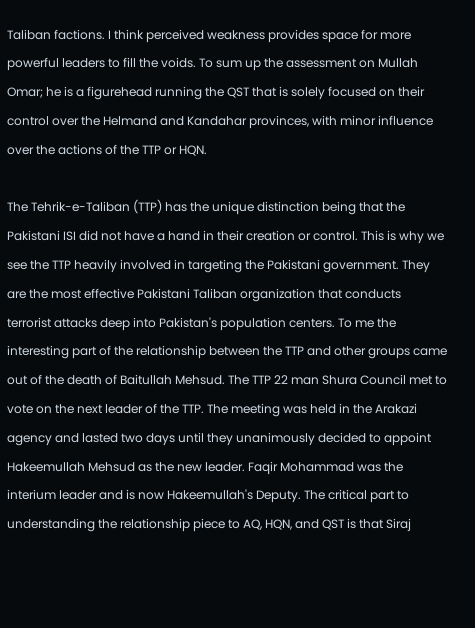Taliban factions. I think perceived weakness provides space for more powerful leaders to fill the voids. To sum up the assessment on Mullah Omar; he is a figurehead running the QST that is solely focused on their control over the Helmand and Kandahar provinces, with minor influence over the actions of the TTP or HQN.

The Tehrik-e-Taliban (TTP) has the unique distinction being that the Pakistani ISI did not have a hand in their creation or control. This is why we see the TTP heavily involved in targeting the Pakistani government. They are the most effective Pakistani Taliban organization that conducts terrorist attacks deep into Pakistan's population centers. To me the interesting part of the relationship between the TTP and other groups came out of the death of Baitullah Mehsud. The TTP 22 man Shura Council met to vote on the next leader of the TTP. The meeting was held in the Arakazi agency and lasted two days until they unanimously decided to appoint Hakeemullah Mehsud as the new leader. Faqir Mohammad was the interium leader and is now Hakeemullah's Deputy. The critical part to understanding the relationship piece to AQ, HQN, and QST is that Siraj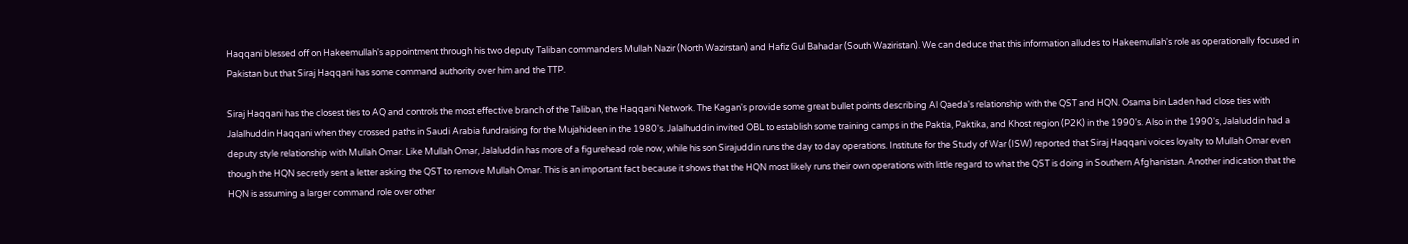Haqqani blessed off on Hakeemullah's appointment through his two deputy Taliban commanders Mullah Nazir (North Wazirstan) and Hafiz Gul Bahadar (South Waziristan). We can deduce that this information alludes to Hakeemullah's role as operationally focused in Pakistan but that Siraj Haqqani has some command authority over him and the TTP.

Siraj Haqqani has the closest ties to AQ and controls the most effective branch of the Taliban, the Haqqani Network. The Kagan's provide some great bullet points describing Al Qaeda's relationship with the QST and HQN. Osama bin Laden had close ties with Jalalhuddin Haqqani when they crossed paths in Saudi Arabia fundraising for the Mujahideen in the 1980's. Jalalhuddin invited OBL to establish some training camps in the Paktia, Paktika, and Khost region (P2K) in the 1990's. Also in the 1990's, Jalaluddin had a deputy style relationship with Mullah Omar. Like Mullah Omar, Jalaluddin has more of a figurehead role now, while his son Sirajuddin runs the day to day operations. Institute for the Study of War (ISW) reported that Siraj Haqqani voices loyalty to Mullah Omar even though the HQN secretly sent a letter asking the QST to remove Mullah Omar. This is an important fact because it shows that the HQN most likely runs their own operations with little regard to what the QST is doing in Southern Afghanistan. Another indication that the HQN is assuming a larger command role over other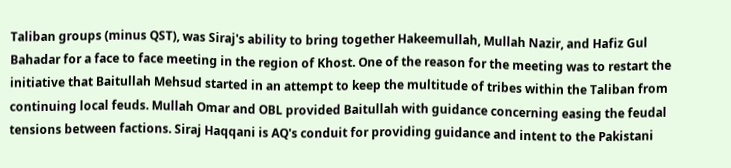Taliban groups (minus QST), was Siraj's ability to bring together Hakeemullah, Mullah Nazir, and Hafiz Gul Bahadar for a face to face meeting in the region of Khost. One of the reason for the meeting was to restart the initiative that Baitullah Mehsud started in an attempt to keep the multitude of tribes within the Taliban from continuing local feuds. Mullah Omar and OBL provided Baitullah with guidance concerning easing the feudal tensions between factions. Siraj Haqqani is AQ's conduit for providing guidance and intent to the Pakistani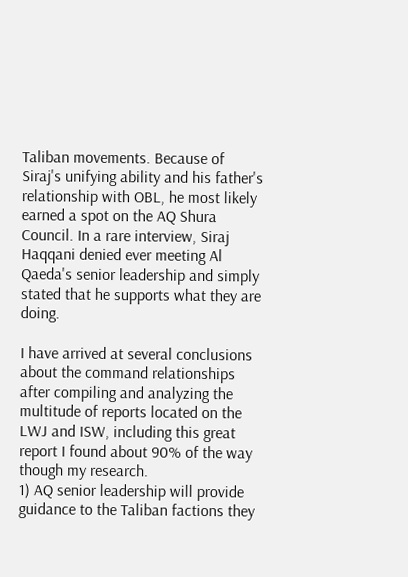Taliban movements. Because of Siraj's unifying ability and his father's relationship with OBL, he most likely earned a spot on the AQ Shura Council. In a rare interview, Siraj Haqqani denied ever meeting Al Qaeda's senior leadership and simply stated that he supports what they are doing.

I have arrived at several conclusions about the command relationships after compiling and analyzing the multitude of reports located on the LWJ and ISW, including this great report I found about 90% of the way though my research.
1) AQ senior leadership will provide guidance to the Taliban factions they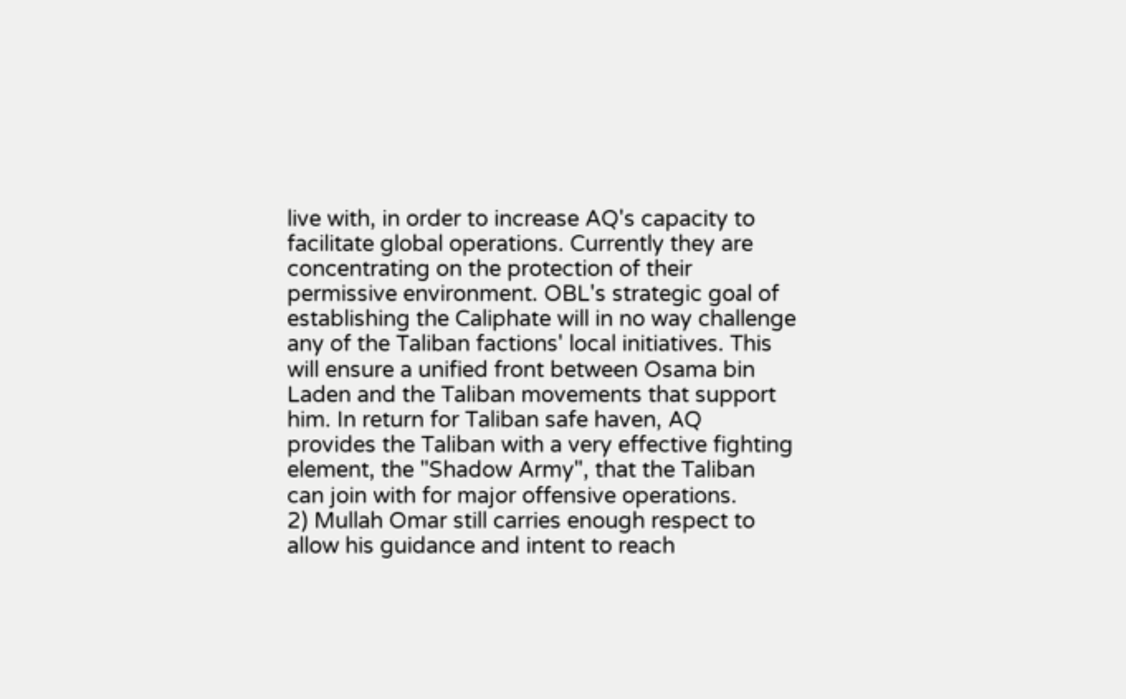live with, in order to increase AQ's capacity to facilitate global operations. Currently they are concentrating on the protection of their permissive environment. OBL's strategic goal of establishing the Caliphate will in no way challenge any of the Taliban factions' local initiatives. This will ensure a unified front between Osama bin Laden and the Taliban movements that support him. In return for Taliban safe haven, AQ provides the Taliban with a very effective fighting element, the "Shadow Army", that the Taliban can join with for major offensive operations.
2) Mullah Omar still carries enough respect to allow his guidance and intent to reach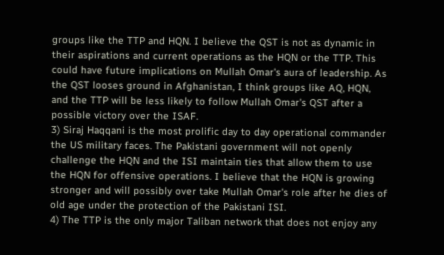groups like the TTP and HQN. I believe the QST is not as dynamic in their aspirations and current operations as the HQN or the TTP. This could have future implications on Mullah Omar's aura of leadership. As the QST looses ground in Afghanistan, I think groups like AQ, HQN, and the TTP will be less likely to follow Mullah Omar's QST after a possible victory over the ISAF.
3) Siraj Haqqani is the most prolific day to day operational commander the US military faces. The Pakistani government will not openly challenge the HQN and the ISI maintain ties that allow them to use the HQN for offensive operations. I believe that the HQN is growing stronger and will possibly over take Mullah Omar's role after he dies of old age under the protection of the Pakistani ISI.
4) The TTP is the only major Taliban network that does not enjoy any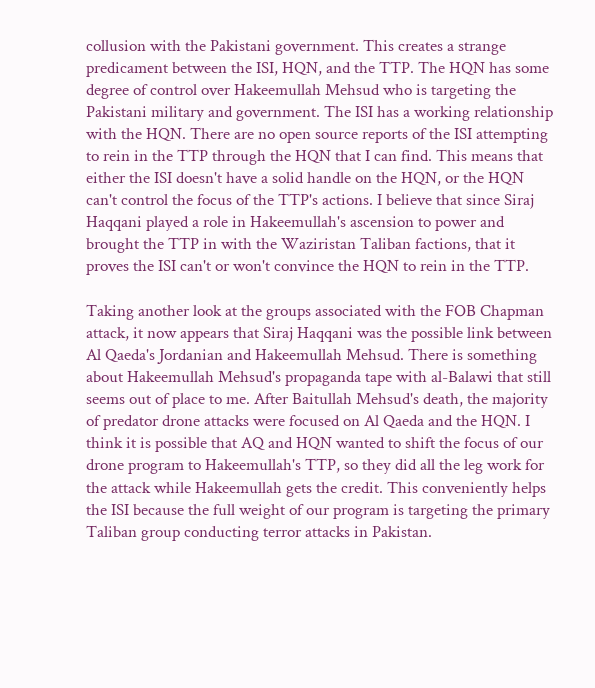collusion with the Pakistani government. This creates a strange predicament between the ISI, HQN, and the TTP. The HQN has some degree of control over Hakeemullah Mehsud who is targeting the Pakistani military and government. The ISI has a working relationship with the HQN. There are no open source reports of the ISI attempting to rein in the TTP through the HQN that I can find. This means that either the ISI doesn't have a solid handle on the HQN, or the HQN can't control the focus of the TTP's actions. I believe that since Siraj Haqqani played a role in Hakeemullah's ascension to power and brought the TTP in with the Waziristan Taliban factions, that it proves the ISI can't or won't convince the HQN to rein in the TTP.

Taking another look at the groups associated with the FOB Chapman attack, it now appears that Siraj Haqqani was the possible link between Al Qaeda's Jordanian and Hakeemullah Mehsud. There is something about Hakeemullah Mehsud's propaganda tape with al-Balawi that still seems out of place to me. After Baitullah Mehsud's death, the majority of predator drone attacks were focused on Al Qaeda and the HQN. I think it is possible that AQ and HQN wanted to shift the focus of our drone program to Hakeemullah's TTP, so they did all the leg work for the attack while Hakeemullah gets the credit. This conveniently helps the ISI because the full weight of our program is targeting the primary Taliban group conducting terror attacks in Pakistan.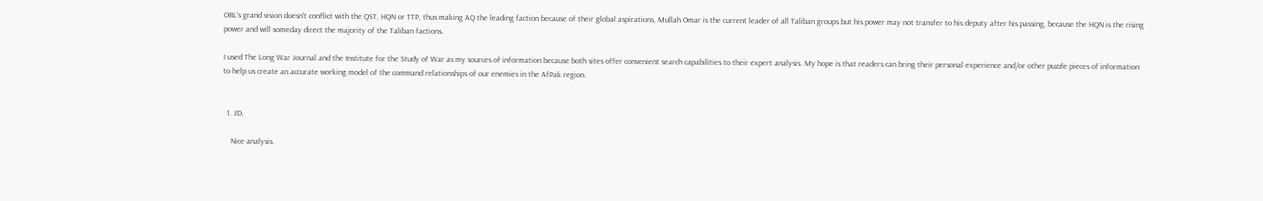OBL's grand vision doesn't conflict with the QST, HQN or TTP, thus making AQ the leading faction because of their global aspirations, Mullah Omar is the current leader of all Taliban groups but his power may not transfer to his deputy after his passing, because the HQN is the rising power and will someday direct the majority of the Taliban factions.

I used The Long War Journal and the Institute for the Study of War as my sources of information because both sites offer convenient search capabilities to their expert analysis. My hope is that readers can bring their personal experience and/or other puzzle pieces of information to help us create an accurate working model of the command relationships of our enemies in the AfPak region.


  1. JD,

    Nice analysis.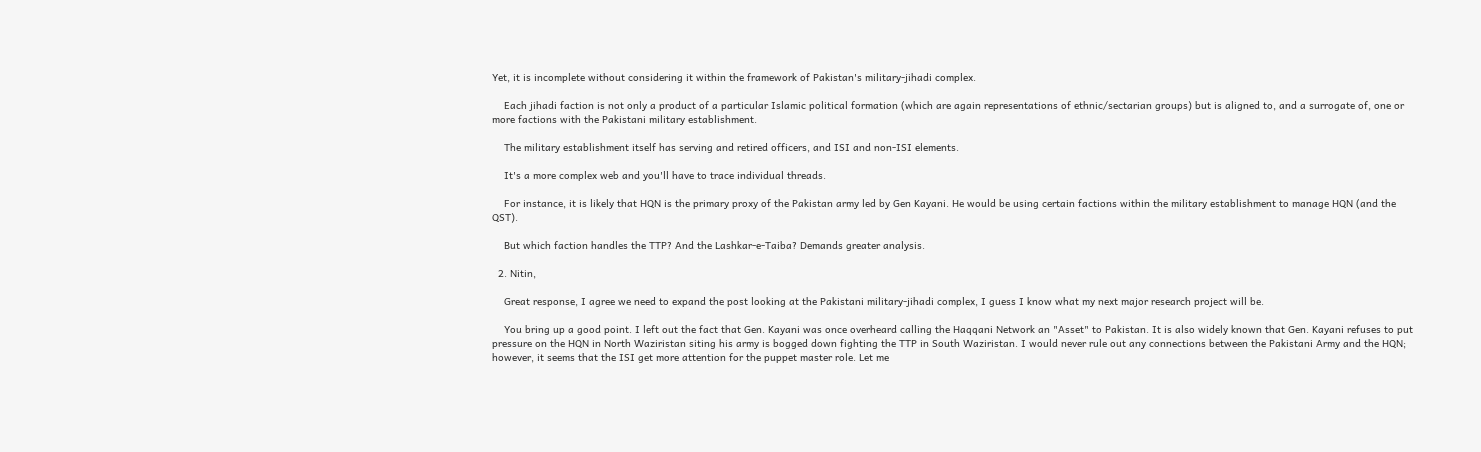Yet, it is incomplete without considering it within the framework of Pakistan's military-jihadi complex.

    Each jihadi faction is not only a product of a particular Islamic political formation (which are again representations of ethnic/sectarian groups) but is aligned to, and a surrogate of, one or more factions with the Pakistani military establishment.

    The military establishment itself has serving and retired officers, and ISI and non-ISI elements.

    It's a more complex web and you'll have to trace individual threads.

    For instance, it is likely that HQN is the primary proxy of the Pakistan army led by Gen Kayani. He would be using certain factions within the military establishment to manage HQN (and the QST).

    But which faction handles the TTP? And the Lashkar-e-Taiba? Demands greater analysis.

  2. Nitin,

    Great response, I agree we need to expand the post looking at the Pakistani military-jihadi complex, I guess I know what my next major research project will be.

    You bring up a good point. I left out the fact that Gen. Kayani was once overheard calling the Haqqani Network an "Asset" to Pakistan. It is also widely known that Gen. Kayani refuses to put pressure on the HQN in North Waziristan siting his army is bogged down fighting the TTP in South Waziristan. I would never rule out any connections between the Pakistani Army and the HQN; however, it seems that the ISI get more attention for the puppet master role. Let me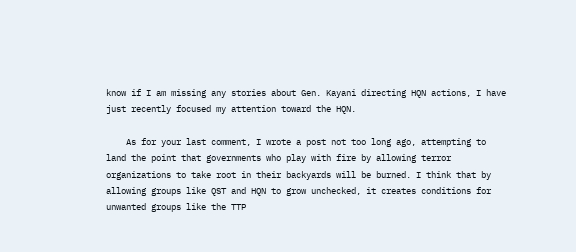know if I am missing any stories about Gen. Kayani directing HQN actions, I have just recently focused my attention toward the HQN.

    As for your last comment, I wrote a post not too long ago, attempting to land the point that governments who play with fire by allowing terror organizations to take root in their backyards will be burned. I think that by allowing groups like QST and HQN to grow unchecked, it creates conditions for unwanted groups like the TTP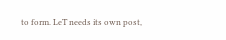to form. LeT needs its own post,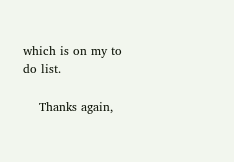which is on my to do list.

    Thanks again,